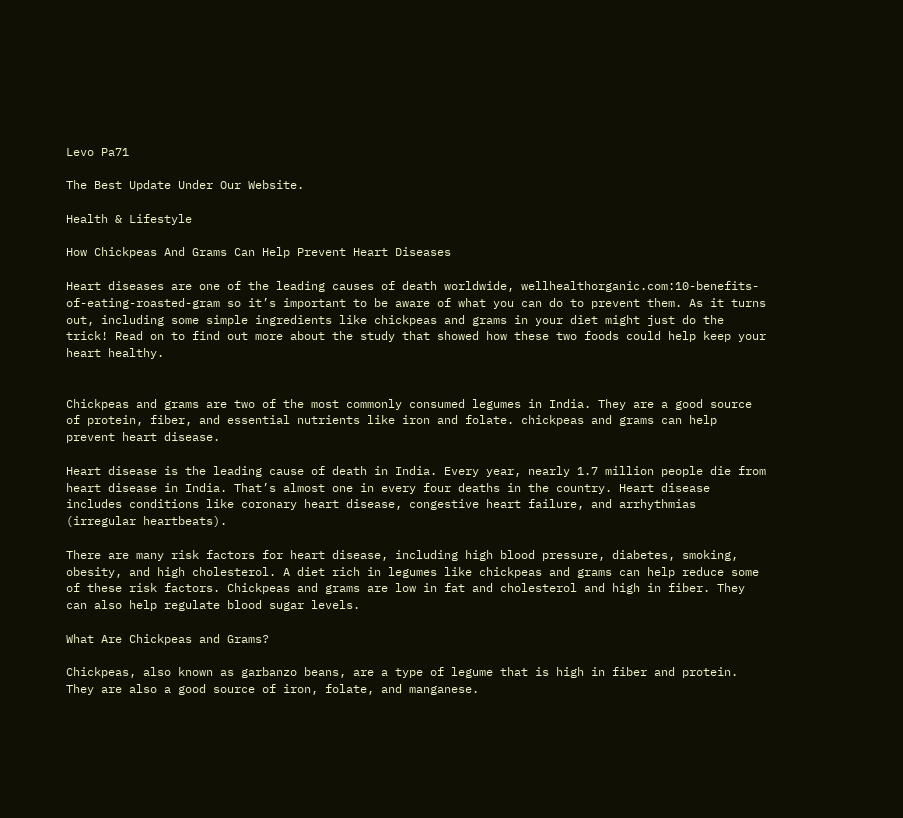Levo Pa71

The Best Update Under Our Website.

Health & Lifestyle

How Chickpeas And Grams Can Help Prevent Heart Diseases

Heart diseases are one of the leading causes of death worldwide, wellhealthorganic.com:10-benefits-of-eating-roasted-gram so it’s important to be aware of what you can do to prevent them. As it turns out, including some simple ingredients like chickpeas and grams in your diet might just do the trick! Read on to find out more about the study that showed how these two foods could help keep your heart healthy.


Chickpeas and grams are two of the most commonly consumed legumes in India. They are a good source of protein, fiber, and essential nutrients like iron and folate. chickpeas and grams can help prevent heart disease.

Heart disease is the leading cause of death in India. Every year, nearly 1.7 million people die from heart disease in India. That’s almost one in every four deaths in the country. Heart disease includes conditions like coronary heart disease, congestive heart failure, and arrhythmias (irregular heartbeats).

There are many risk factors for heart disease, including high blood pressure, diabetes, smoking, obesity, and high cholesterol. A diet rich in legumes like chickpeas and grams can help reduce some of these risk factors. Chickpeas and grams are low in fat and cholesterol and high in fiber. They can also help regulate blood sugar levels.

What Are Chickpeas and Grams?

Chickpeas, also known as garbanzo beans, are a type of legume that is high in fiber and protein. They are also a good source of iron, folate, and manganese.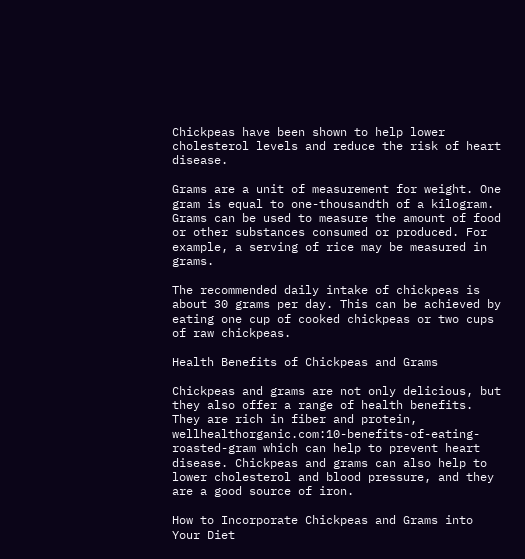Chickpeas have been shown to help lower cholesterol levels and reduce the risk of heart disease.

Grams are a unit of measurement for weight. One gram is equal to one-thousandth of a kilogram. Grams can be used to measure the amount of food or other substances consumed or produced. For example, a serving of rice may be measured in grams.

The recommended daily intake of chickpeas is about 30 grams per day. This can be achieved by eating one cup of cooked chickpeas or two cups of raw chickpeas.

Health Benefits of Chickpeas and Grams

Chickpeas and grams are not only delicious, but they also offer a range of health benefits. They are rich in fiber and protein, wellhealthorganic.com:10-benefits-of-eating-roasted-gram which can help to prevent heart disease. Chickpeas and grams can also help to lower cholesterol and blood pressure, and they are a good source of iron.

How to Incorporate Chickpeas and Grams into Your Diet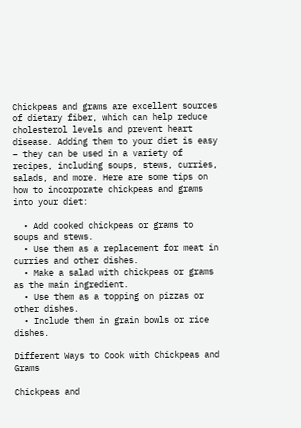Chickpeas and grams are excellent sources of dietary fiber, which can help reduce cholesterol levels and prevent heart disease. Adding them to your diet is easy – they can be used in a variety of recipes, including soups, stews, curries, salads, and more. Here are some tips on how to incorporate chickpeas and grams into your diet:

  • Add cooked chickpeas or grams to soups and stews.
  • Use them as a replacement for meat in curries and other dishes.
  • Make a salad with chickpeas or grams as the main ingredient.
  • Use them as a topping on pizzas or other dishes.
  • Include them in grain bowls or rice dishes.

Different Ways to Cook with Chickpeas and Grams

Chickpeas and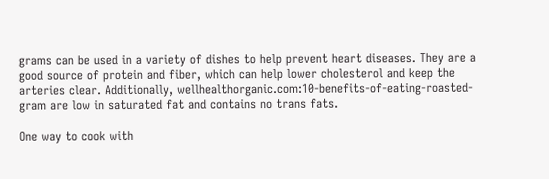grams can be used in a variety of dishes to help prevent heart diseases. They are a good source of protein and fiber, which can help lower cholesterol and keep the arteries clear. Additionally, wellhealthorganic.com:10-benefits-of-eating-roasted-gram are low in saturated fat and contains no trans fats.

One way to cook with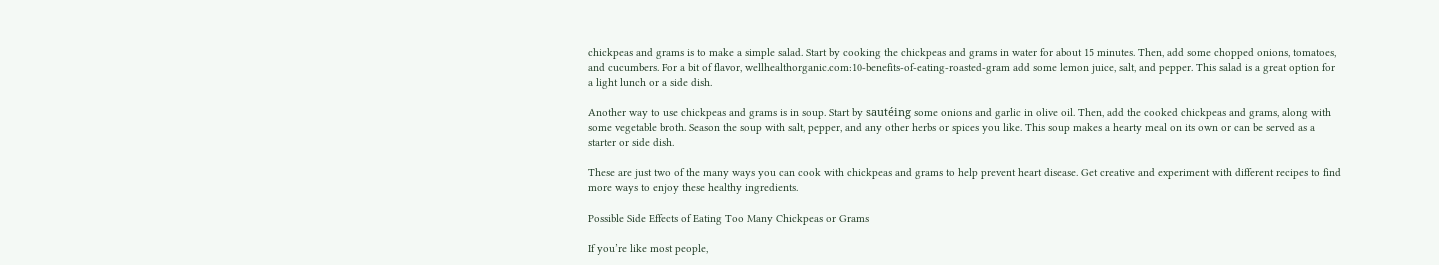chickpeas and grams is to make a simple salad. Start by cooking the chickpeas and grams in water for about 15 minutes. Then, add some chopped onions, tomatoes, and cucumbers. For a bit of flavor, wellhealthorganic.com:10-benefits-of-eating-roasted-gram add some lemon juice, salt, and pepper. This salad is a great option for a light lunch or a side dish.

Another way to use chickpeas and grams is in soup. Start by sautéing some onions and garlic in olive oil. Then, add the cooked chickpeas and grams, along with some vegetable broth. Season the soup with salt, pepper, and any other herbs or spices you like. This soup makes a hearty meal on its own or can be served as a starter or side dish.

These are just two of the many ways you can cook with chickpeas and grams to help prevent heart disease. Get creative and experiment with different recipes to find more ways to enjoy these healthy ingredients.

Possible Side Effects of Eating Too Many Chickpeas or Grams

If you’re like most people,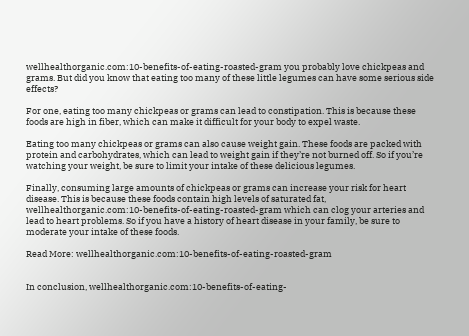wellhealthorganic.com:10-benefits-of-eating-roasted-gram you probably love chickpeas and grams. But did you know that eating too many of these little legumes can have some serious side effects?

For one, eating too many chickpeas or grams can lead to constipation. This is because these foods are high in fiber, which can make it difficult for your body to expel waste.

Eating too many chickpeas or grams can also cause weight gain. These foods are packed with protein and carbohydrates, which can lead to weight gain if they’re not burned off. So if you’re watching your weight, be sure to limit your intake of these delicious legumes.

Finally, consuming large amounts of chickpeas or grams can increase your risk for heart disease. This is because these foods contain high levels of saturated fat, wellhealthorganic.com:10-benefits-of-eating-roasted-gram which can clog your arteries and lead to heart problems. So if you have a history of heart disease in your family, be sure to moderate your intake of these foods.

Read More: wellhealthorganic.com:10-benefits-of-eating-roasted-gram


In conclusion, wellhealthorganic.com:10-benefits-of-eating-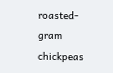roasted-gram chickpeas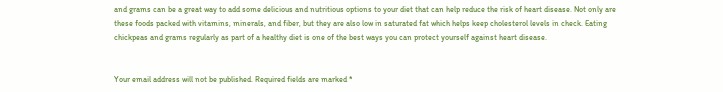and grams can be a great way to add some delicious and nutritious options to your diet that can help reduce the risk of heart disease. Not only are these foods packed with vitamins, minerals, and fiber, but they are also low in saturated fat which helps keep cholesterol levels in check. Eating chickpeas and grams regularly as part of a healthy diet is one of the best ways you can protect yourself against heart disease.


Your email address will not be published. Required fields are marked *